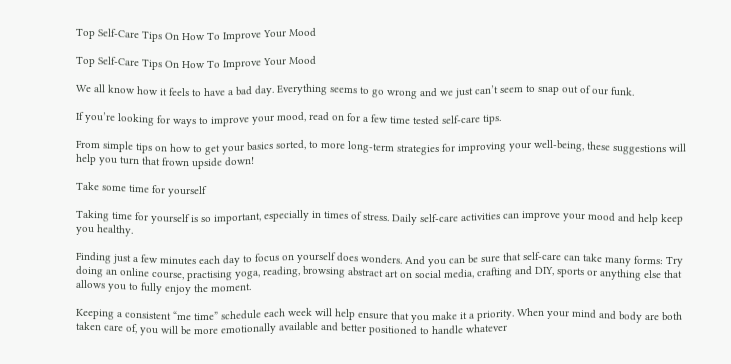Top Self-Care Tips On How To Improve Your Mood

Top Self-Care Tips On How To Improve Your Mood

We all know how it feels to have a bad day. Everything seems to go wrong and we just can’t seem to snap out of our funk.

If you’re looking for ways to improve your mood, read on for a few time tested self-care tips.

From simple tips on how to get your basics sorted, to more long-term strategies for improving your well-being, these suggestions will help you turn that frown upside down!

Take some time for yourself

Taking time for yourself is so important, especially in times of stress. Daily self-care activities can improve your mood and help keep you healthy.

Finding just a few minutes each day to focus on yourself does wonders. And you can be sure that self-care can take many forms: Try doing an online course, practising yoga, reading, browsing abstract art on social media, crafting and DIY, sports or anything else that allows you to fully enjoy the moment.

Keeping a consistent “me time” schedule each week will help ensure that you make it a priority. When your mind and body are both taken care of, you will be more emotionally available and better positioned to handle whatever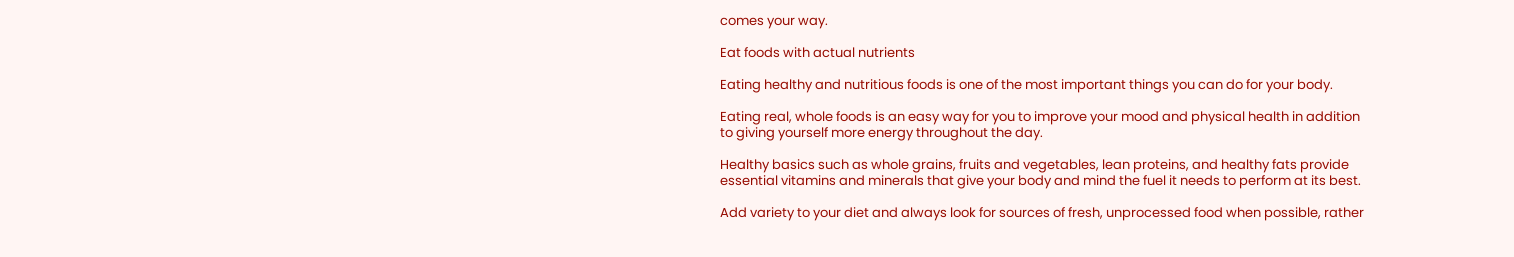comes your way.

Eat foods with actual nutrients

Eating healthy and nutritious foods is one of the most important things you can do for your body.

Eating real, whole foods is an easy way for you to improve your mood and physical health in addition to giving yourself more energy throughout the day.

Healthy basics such as whole grains, fruits and vegetables, lean proteins, and healthy fats provide essential vitamins and minerals that give your body and mind the fuel it needs to perform at its best.

Add variety to your diet and always look for sources of fresh, unprocessed food when possible, rather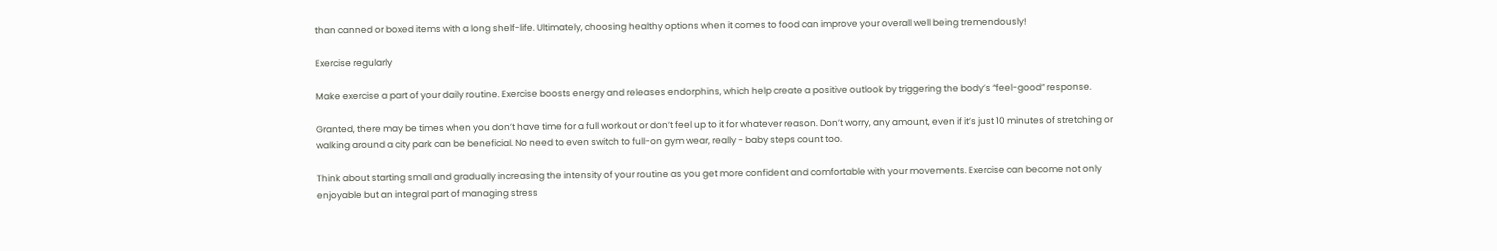than canned or boxed items with a long shelf-life. Ultimately, choosing healthy options when it comes to food can improve your overall well being tremendously!

Exercise regularly

Make exercise a part of your daily routine. Exercise boosts energy and releases endorphins, which help create a positive outlook by triggering the body’s “feel-good” response.

Granted, there may be times when you don’t have time for a full workout or don’t feel up to it for whatever reason. Don’t worry, any amount, even if it’s just 10 minutes of stretching or walking around a city park can be beneficial. No need to even switch to full-on gym wear, really - baby steps count too.

Think about starting small and gradually increasing the intensity of your routine as you get more confident and comfortable with your movements. Exercise can become not only enjoyable but an integral part of managing stress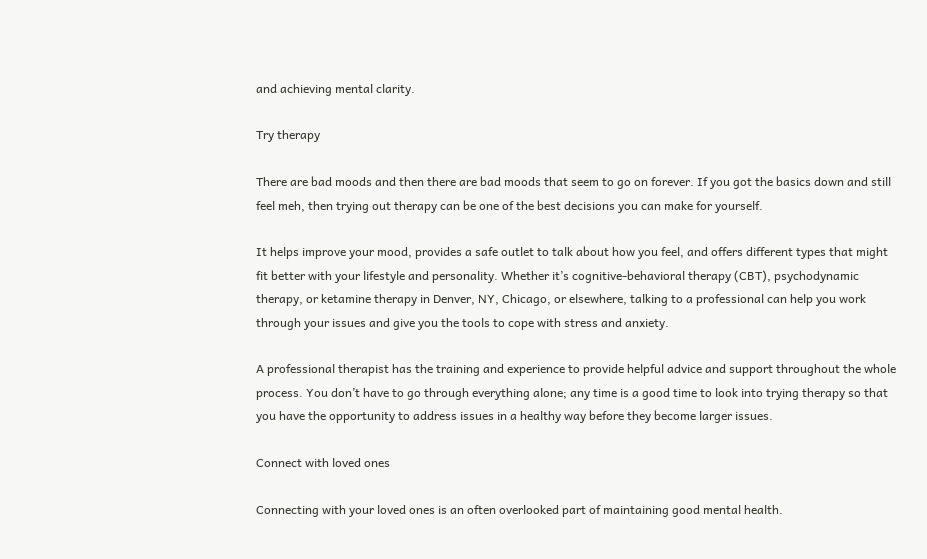and achieving mental clarity.

Try therapy

There are bad moods and then there are bad moods that seem to go on forever. If you got the basics down and still feel meh, then trying out therapy can be one of the best decisions you can make for yourself.

It helps improve your mood, provides a safe outlet to talk about how you feel, and offers different types that might fit better with your lifestyle and personality. Whether it’s cognitive-behavioral therapy (CBT), psychodynamic therapy, or ketamine therapy in Denver, NY, Chicago, or elsewhere, talking to a professional can help you work through your issues and give you the tools to cope with stress and anxiety.

A professional therapist has the training and experience to provide helpful advice and support throughout the whole process. You don’t have to go through everything alone; any time is a good time to look into trying therapy so that you have the opportunity to address issues in a healthy way before they become larger issues.

Connect with loved ones

Connecting with your loved ones is an often overlooked part of maintaining good mental health.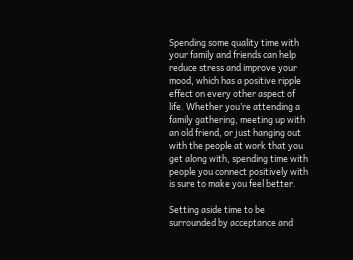Spending some quality time with your family and friends can help reduce stress and improve your mood, which has a positive ripple effect on every other aspect of life. Whether you’re attending a family gathering, meeting up with an old friend, or just hanging out with the people at work that you get along with, spending time with people you connect positively with is sure to make you feel better.

Setting aside time to be surrounded by acceptance and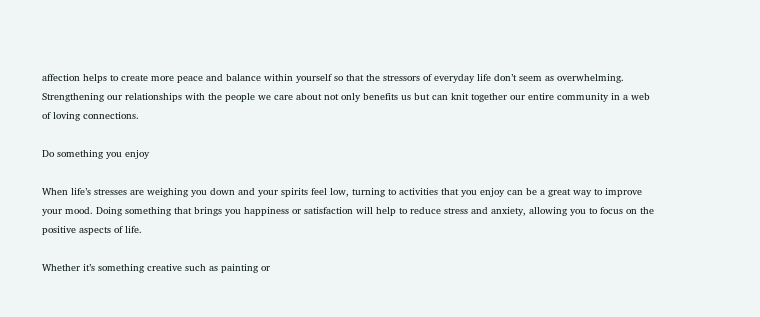affection helps to create more peace and balance within yourself so that the stressors of everyday life don’t seem as overwhelming. Strengthening our relationships with the people we care about not only benefits us but can knit together our entire community in a web of loving connections.

Do something you enjoy

When life’s stresses are weighing you down and your spirits feel low, turning to activities that you enjoy can be a great way to improve your mood. Doing something that brings you happiness or satisfaction will help to reduce stress and anxiety, allowing you to focus on the positive aspects of life.

Whether it’s something creative such as painting or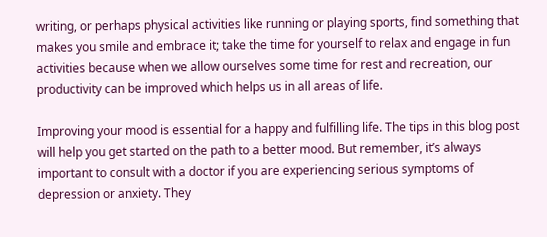writing, or perhaps physical activities like running or playing sports, find something that makes you smile and embrace it; take the time for yourself to relax and engage in fun activities because when we allow ourselves some time for rest and recreation, our productivity can be improved which helps us in all areas of life.

Improving your mood is essential for a happy and fulfilling life. The tips in this blog post will help you get started on the path to a better mood. But remember, it’s always important to consult with a doctor if you are experiencing serious symptoms of depression or anxiety. They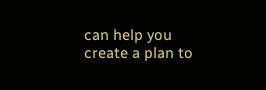can help you create a plan to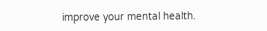improve your mental health.